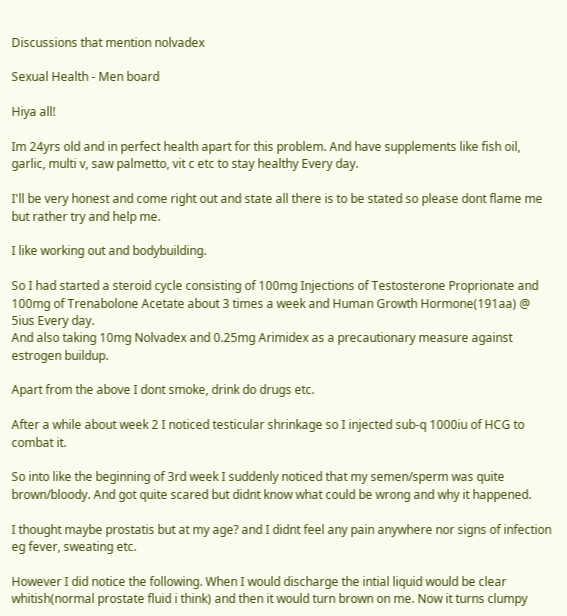Discussions that mention nolvadex

Sexual Health - Men board

Hiya all!

Im 24yrs old and in perfect health apart for this problem. And have supplements like fish oil, garlic, multi v, saw palmetto, vit c etc to stay healthy Every day.

I'll be very honest and come right out and state all there is to be stated so please dont flame me but rather try and help me.

I like working out and bodybuilding.

So I had started a steroid cycle consisting of 100mg Injections of Testosterone Proprionate and 100mg of Trenabolone Acetate about 3 times a week and Human Growth Hormone(191aa) @ 5ius Every day.
And also taking 10mg Nolvadex and 0.25mg Arimidex as a precautionary measure against estrogen buildup.

Apart from the above I dont smoke, drink do drugs etc.

After a while about week 2 I noticed testicular shrinkage so I injected sub-q 1000iu of HCG to combat it.

So into like the beginning of 3rd week I suddenly noticed that my semen/sperm was quite brown/bloody. And got quite scared but didnt know what could be wrong and why it happened.

I thought maybe prostatis but at my age? and I didnt feel any pain anywhere nor signs of infection eg fever, sweating etc.

However I did notice the following. When I would discharge the intial liquid would be clear whitish(normal prostate fluid i think) and then it would turn brown on me. Now it turns clumpy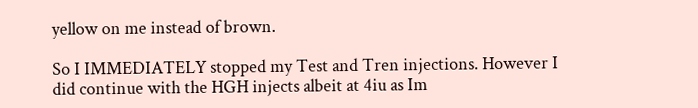yellow on me instead of brown.

So I IMMEDIATELY stopped my Test and Tren injections. However I did continue with the HGH injects albeit at 4iu as Im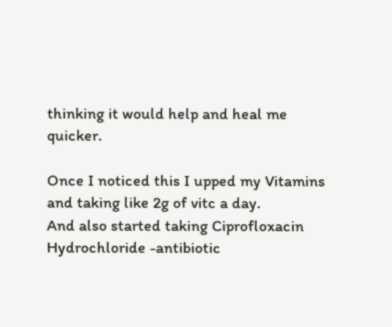thinking it would help and heal me quicker.

Once I noticed this I upped my Vitamins and taking like 2g of vitc a day.
And also started taking Ciprofloxacin Hydrochloride -antibiotic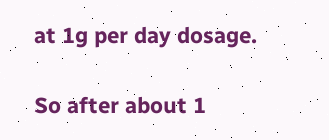at 1g per day dosage.

So after about 1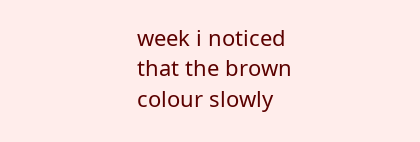week i noticed that the brown colour slowly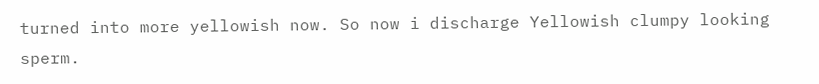turned into more yellowish now. So now i discharge Yellowish clumpy looking sperm.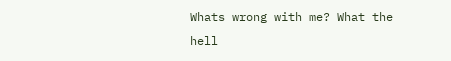Whats wrong with me? What the hell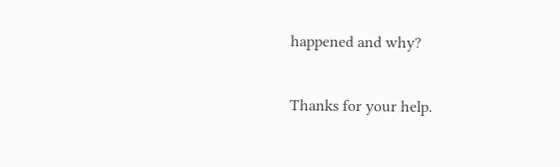happened and why?

Thanks for your help.